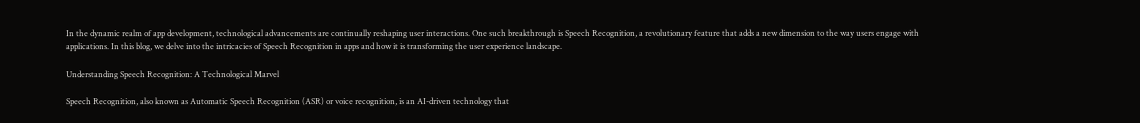In the dynamic realm of app development, technological advancements are continually reshaping user interactions. One such breakthrough is Speech Recognition, a revolutionary feature that adds a new dimension to the way users engage with applications. In this blog, we delve into the intricacies of Speech Recognition in apps and how it is transforming the user experience landscape.

Understanding Speech Recognition: A Technological Marvel

Speech Recognition, also known as Automatic Speech Recognition (ASR) or voice recognition, is an AI-driven technology that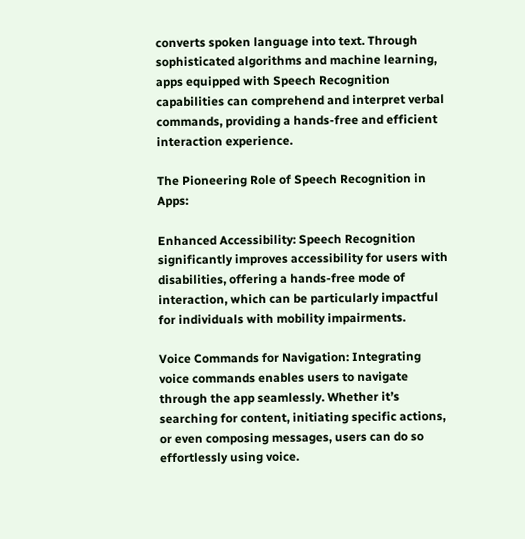converts spoken language into text. Through sophisticated algorithms and machine learning, apps equipped with Speech Recognition capabilities can comprehend and interpret verbal commands, providing a hands-free and efficient interaction experience.

The Pioneering Role of Speech Recognition in Apps:

Enhanced Accessibility: Speech Recognition significantly improves accessibility for users with disabilities, offering a hands-free mode of interaction, which can be particularly impactful for individuals with mobility impairments.

Voice Commands for Navigation: Integrating voice commands enables users to navigate through the app seamlessly. Whether it’s searching for content, initiating specific actions, or even composing messages, users can do so effortlessly using voice.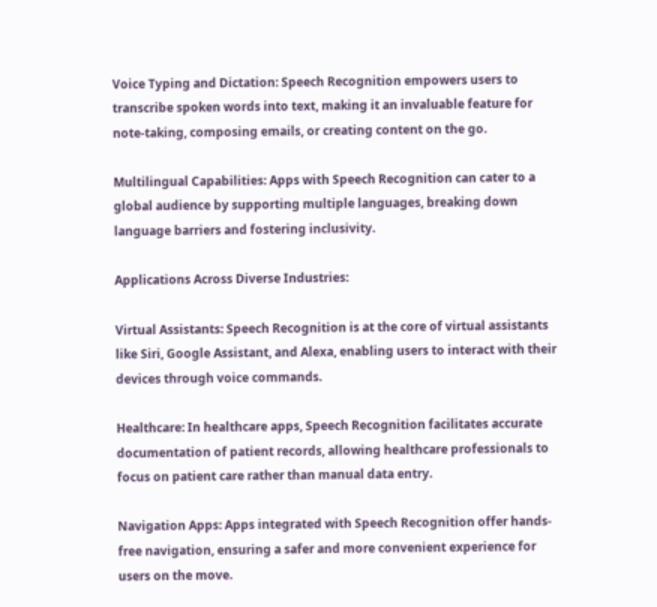Voice Typing and Dictation: Speech Recognition empowers users to transcribe spoken words into text, making it an invaluable feature for note-taking, composing emails, or creating content on the go.

Multilingual Capabilities: Apps with Speech Recognition can cater to a global audience by supporting multiple languages, breaking down language barriers and fostering inclusivity.

Applications Across Diverse Industries:

Virtual Assistants: Speech Recognition is at the core of virtual assistants like Siri, Google Assistant, and Alexa, enabling users to interact with their devices through voice commands.

Healthcare: In healthcare apps, Speech Recognition facilitates accurate documentation of patient records, allowing healthcare professionals to focus on patient care rather than manual data entry.

Navigation Apps: Apps integrated with Speech Recognition offer hands-free navigation, ensuring a safer and more convenient experience for users on the move.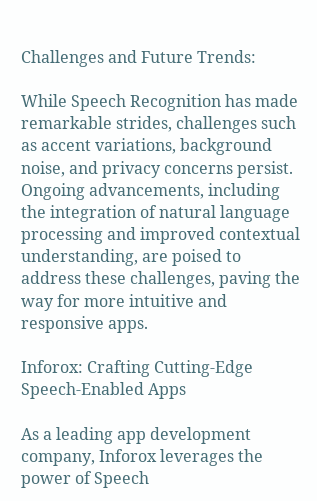Challenges and Future Trends:

While Speech Recognition has made remarkable strides, challenges such as accent variations, background noise, and privacy concerns persist. Ongoing advancements, including the integration of natural language processing and improved contextual understanding, are poised to address these challenges, paving the way for more intuitive and responsive apps.

Inforox: Crafting Cutting-Edge Speech-Enabled Apps

As a leading app development company, Inforox leverages the power of Speech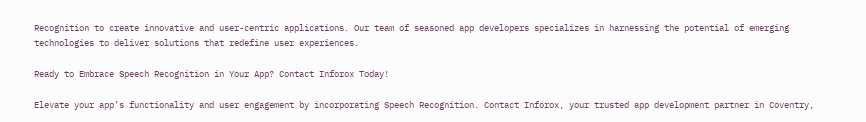Recognition to create innovative and user-centric applications. Our team of seasoned app developers specializes in harnessing the potential of emerging technologies to deliver solutions that redefine user experiences.

Ready to Embrace Speech Recognition in Your App? Contact Inforox Today!

Elevate your app’s functionality and user engagement by incorporating Speech Recognition. Contact Inforox, your trusted app development partner in Coventry,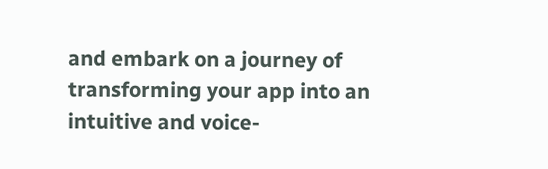and embark on a journey of transforming your app into an intuitive and voice-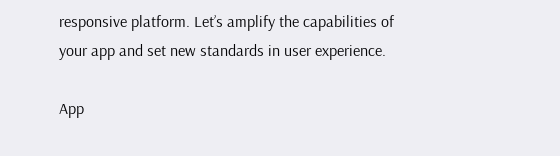responsive platform. Let’s amplify the capabilities of your app and set new standards in user experience.

App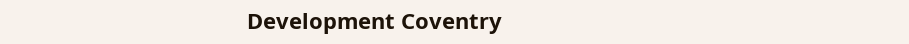Development Coventry